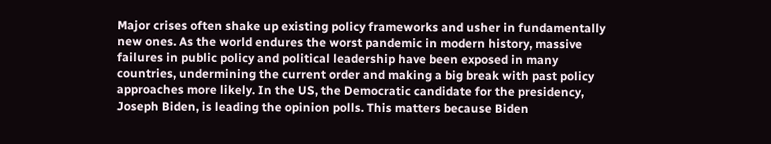Major crises often shake up existing policy frameworks and usher in fundamentally new ones. As the world endures the worst pandemic in modern history, massive failures in public policy and political leadership have been exposed in many countries, undermining the current order and making a big break with past policy approaches more likely. In the US, the Democratic candidate for the presidency, Joseph Biden, is leading the opinion polls. This matters because Biden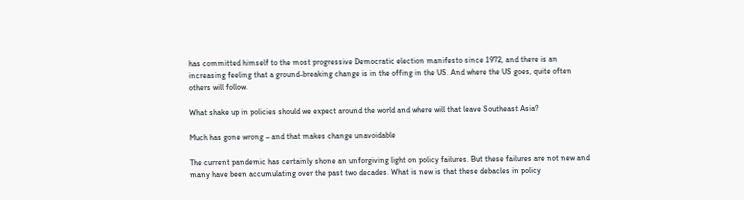has committed himself to the most progressive Democratic election manifesto since 1972, and there is an increasing feeling that a ground-breaking change is in the offing in the US. And where the US goes, quite often others will follow.

What shake up in policies should we expect around the world and where will that leave Southeast Asia?

Much has gone wrong – and that makes change unavoidable

The current pandemic has certainly shone an unforgiving light on policy failures. But these failures are not new and many have been accumulating over the past two decades. What is new is that these debacles in policy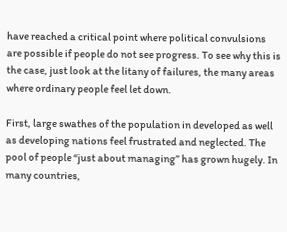have reached a critical point where political convulsions are possible if people do not see progress. To see why this is the case, just look at the litany of failures, the many areas where ordinary people feel let down.

First, large swathes of the population in developed as well as developing nations feel frustrated and neglected. The pool of people “just about managing” has grown hugely. In many countries,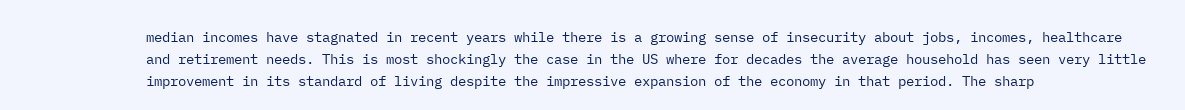median incomes have stagnated in recent years while there is a growing sense of insecurity about jobs, incomes, healthcare and retirement needs. This is most shockingly the case in the US where for decades the average household has seen very little improvement in its standard of living despite the impressive expansion of the economy in that period. The sharp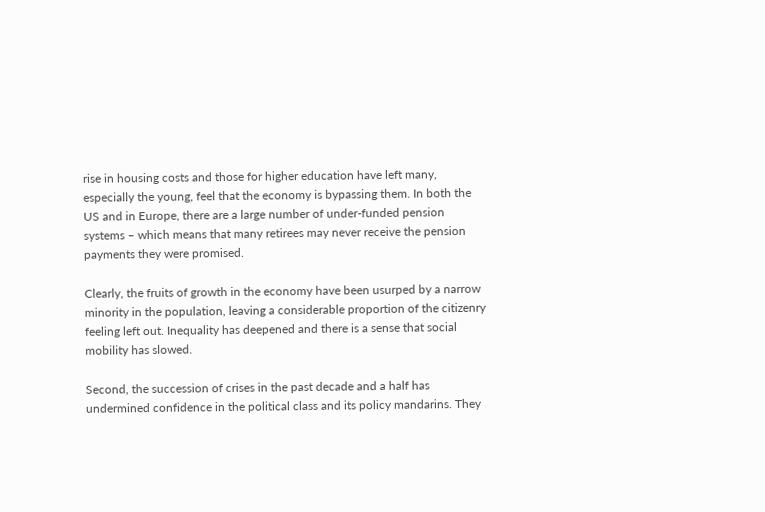rise in housing costs and those for higher education have left many, especially the young, feel that the economy is bypassing them. In both the US and in Europe, there are a large number of under-funded pension systems – which means that many retirees may never receive the pension payments they were promised.

Clearly, the fruits of growth in the economy have been usurped by a narrow minority in the population, leaving a considerable proportion of the citizenry feeling left out. Inequality has deepened and there is a sense that social mobility has slowed.

Second, the succession of crises in the past decade and a half has undermined confidence in the political class and its policy mandarins. They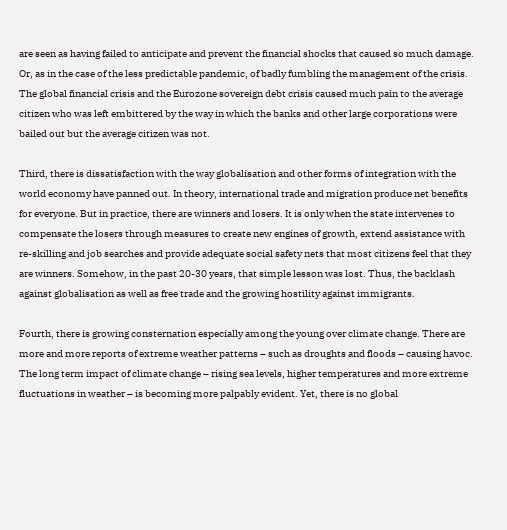are seen as having failed to anticipate and prevent the financial shocks that caused so much damage. Or, as in the case of the less predictable pandemic, of badly fumbling the management of the crisis. The global financial crisis and the Eurozone sovereign debt crisis caused much pain to the average citizen who was left embittered by the way in which the banks and other large corporations were bailed out but the average citizen was not.

Third, there is dissatisfaction with the way globalisation and other forms of integration with the world economy have panned out. In theory, international trade and migration produce net benefits for everyone. But in practice, there are winners and losers. It is only when the state intervenes to compensate the losers through measures to create new engines of growth, extend assistance with re-skilling and job searches and provide adequate social safety nets that most citizens feel that they are winners. Somehow, in the past 20-30 years, that simple lesson was lost. Thus, the backlash against globalisation as well as free trade and the growing hostility against immigrants.

Fourth, there is growing consternation especially among the young over climate change. There are more and more reports of extreme weather patterns – such as droughts and floods – causing havoc. The long term impact of climate change – rising sea levels, higher temperatures and more extreme fluctuations in weather – is becoming more palpably evident. Yet, there is no global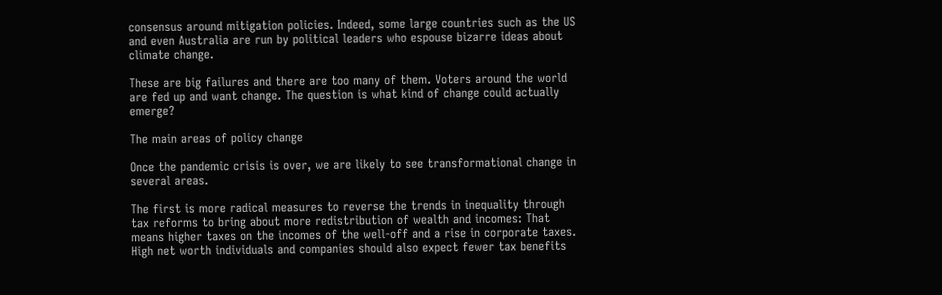consensus around mitigation policies. Indeed, some large countries such as the US and even Australia are run by political leaders who espouse bizarre ideas about climate change.

These are big failures and there are too many of them. Voters around the world are fed up and want change. The question is what kind of change could actually emerge?

The main areas of policy change

Once the pandemic crisis is over, we are likely to see transformational change in several areas.

The first is more radical measures to reverse the trends in inequality through tax reforms to bring about more redistribution of wealth and incomes: That means higher taxes on the incomes of the well-off and a rise in corporate taxes. High net worth individuals and companies should also expect fewer tax benefits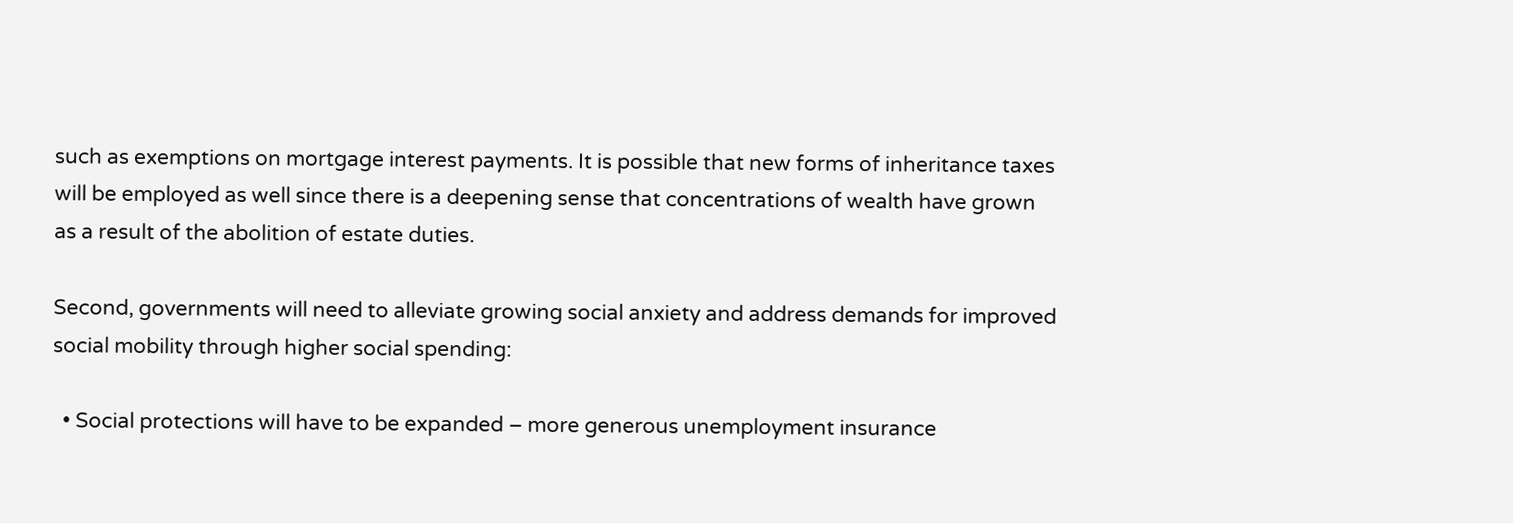such as exemptions on mortgage interest payments. It is possible that new forms of inheritance taxes will be employed as well since there is a deepening sense that concentrations of wealth have grown as a result of the abolition of estate duties.

Second, governments will need to alleviate growing social anxiety and address demands for improved social mobility through higher social spending:

  • Social protections will have to be expanded – more generous unemployment insurance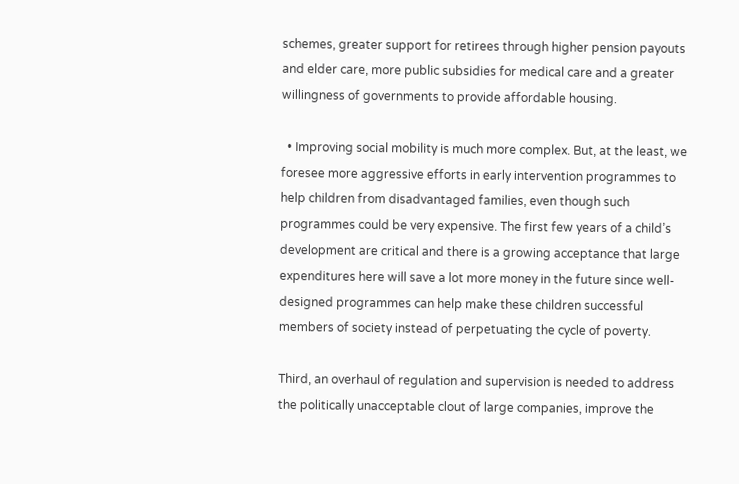schemes, greater support for retirees through higher pension payouts and elder care, more public subsidies for medical care and a greater willingness of governments to provide affordable housing.

  • Improving social mobility is much more complex. But, at the least, we foresee more aggressive efforts in early intervention programmes to help children from disadvantaged families, even though such programmes could be very expensive. The first few years of a child’s development are critical and there is a growing acceptance that large expenditures here will save a lot more money in the future since well-designed programmes can help make these children successful members of society instead of perpetuating the cycle of poverty.

Third, an overhaul of regulation and supervision is needed to address the politically unacceptable clout of large companies, improve the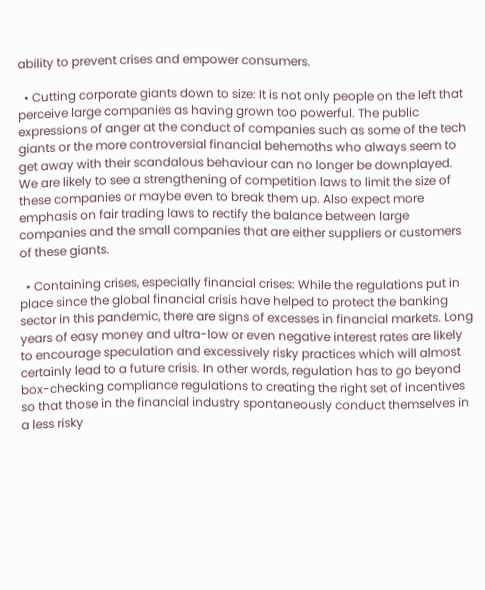ability to prevent crises and empower consumers.

  • Cutting corporate giants down to size: It is not only people on the left that perceive large companies as having grown too powerful. The public expressions of anger at the conduct of companies such as some of the tech giants or the more controversial financial behemoths who always seem to get away with their scandalous behaviour can no longer be downplayed. We are likely to see a strengthening of competition laws to limit the size of these companies or maybe even to break them up. Also expect more emphasis on fair trading laws to rectify the balance between large companies and the small companies that are either suppliers or customers of these giants.

  • Containing crises, especially financial crises: While the regulations put in place since the global financial crisis have helped to protect the banking sector in this pandemic, there are signs of excesses in financial markets. Long years of easy money and ultra-low or even negative interest rates are likely to encourage speculation and excessively risky practices which will almost certainly lead to a future crisis. In other words, regulation has to go beyond box-checking compliance regulations to creating the right set of incentives so that those in the financial industry spontaneously conduct themselves in a less risky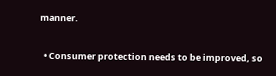manner.

  • Consumer protection needs to be improved, so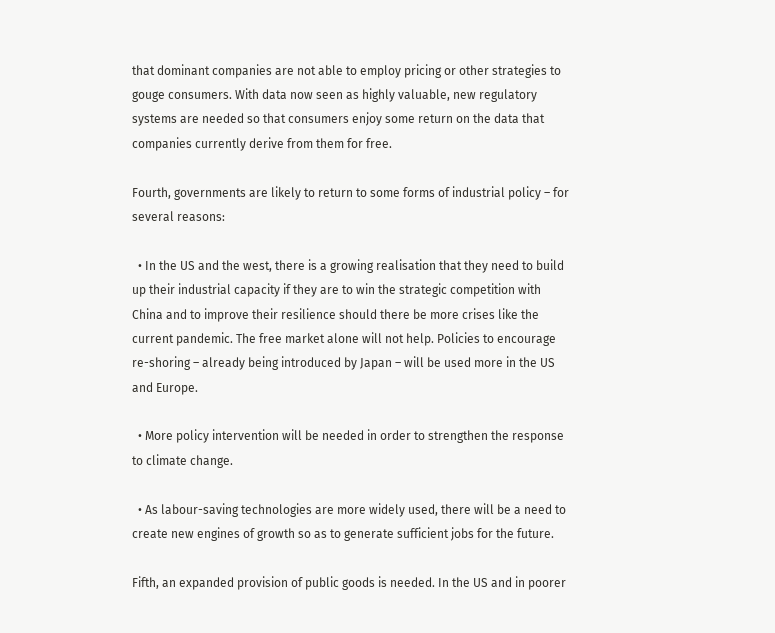that dominant companies are not able to employ pricing or other strategies to gouge consumers. With data now seen as highly valuable, new regulatory systems are needed so that consumers enjoy some return on the data that companies currently derive from them for free.

Fourth, governments are likely to return to some forms of industrial policy – for several reasons:

  • In the US and the west, there is a growing realisation that they need to build up their industrial capacity if they are to win the strategic competition with China and to improve their resilience should there be more crises like the current pandemic. The free market alone will not help. Policies to encourage re-shoring – already being introduced by Japan – will be used more in the US and Europe.

  • More policy intervention will be needed in order to strengthen the response to climate change.

  • As labour-saving technologies are more widely used, there will be a need to create new engines of growth so as to generate sufficient jobs for the future.

Fifth, an expanded provision of public goods is needed. In the US and in poorer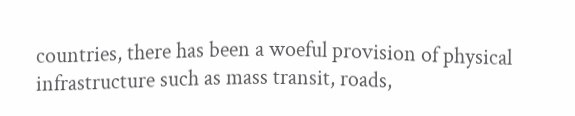countries, there has been a woeful provision of physical infrastructure such as mass transit, roads,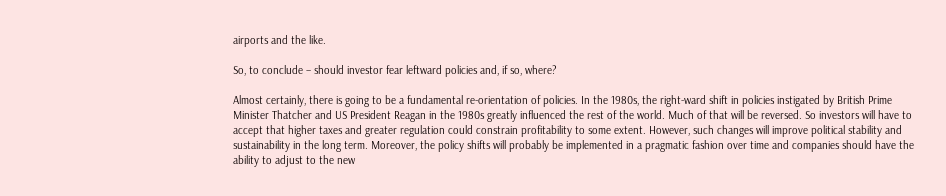airports and the like.

So, to conclude – should investor fear leftward policies and, if so, where?

Almost certainly, there is going to be a fundamental re-orientation of policies. In the 1980s, the right-ward shift in policies instigated by British Prime Minister Thatcher and US President Reagan in the 1980s greatly influenced the rest of the world. Much of that will be reversed. So investors will have to accept that higher taxes and greater regulation could constrain profitability to some extent. However, such changes will improve political stability and sustainability in the long term. Moreover, the policy shifts will probably be implemented in a pragmatic fashion over time and companies should have the ability to adjust to the new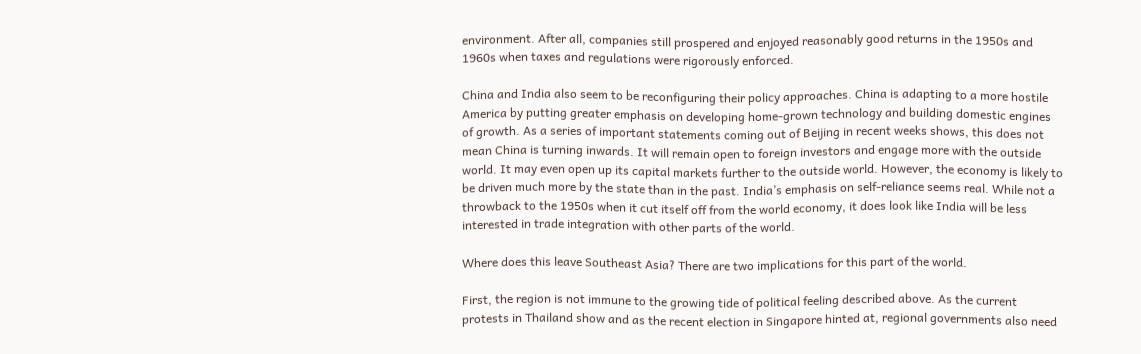environment. After all, companies still prospered and enjoyed reasonably good returns in the 1950s and 1960s when taxes and regulations were rigorously enforced.

China and India also seem to be reconfiguring their policy approaches. China is adapting to a more hostile America by putting greater emphasis on developing home-grown technology and building domestic engines of growth. As a series of important statements coming out of Beijing in recent weeks shows, this does not mean China is turning inwards. It will remain open to foreign investors and engage more with the outside world. It may even open up its capital markets further to the outside world. However, the economy is likely to be driven much more by the state than in the past. India’s emphasis on self-reliance seems real. While not a throwback to the 1950s when it cut itself off from the world economy, it does look like India will be less interested in trade integration with other parts of the world.

Where does this leave Southeast Asia? There are two implications for this part of the world.

First, the region is not immune to the growing tide of political feeling described above. As the current protests in Thailand show and as the recent election in Singapore hinted at, regional governments also need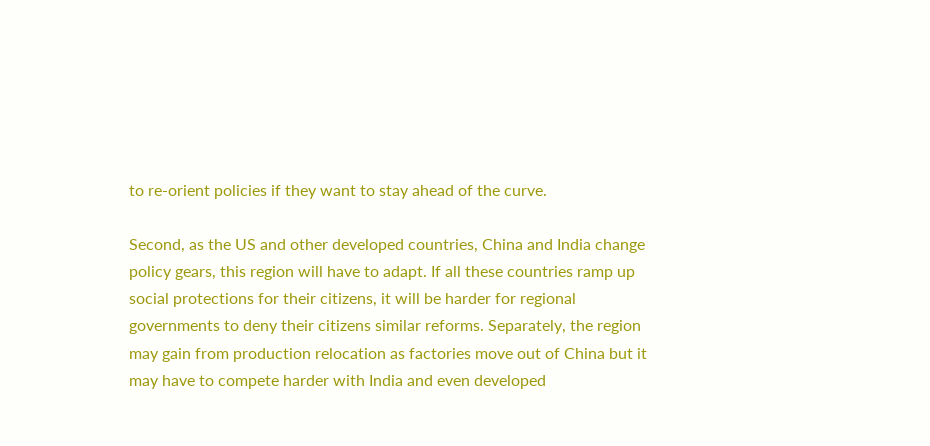to re-orient policies if they want to stay ahead of the curve.

Second, as the US and other developed countries, China and India change policy gears, this region will have to adapt. If all these countries ramp up social protections for their citizens, it will be harder for regional governments to deny their citizens similar reforms. Separately, the region may gain from production relocation as factories move out of China but it may have to compete harder with India and even developed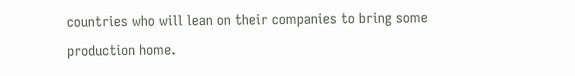countries who will lean on their companies to bring some production home.